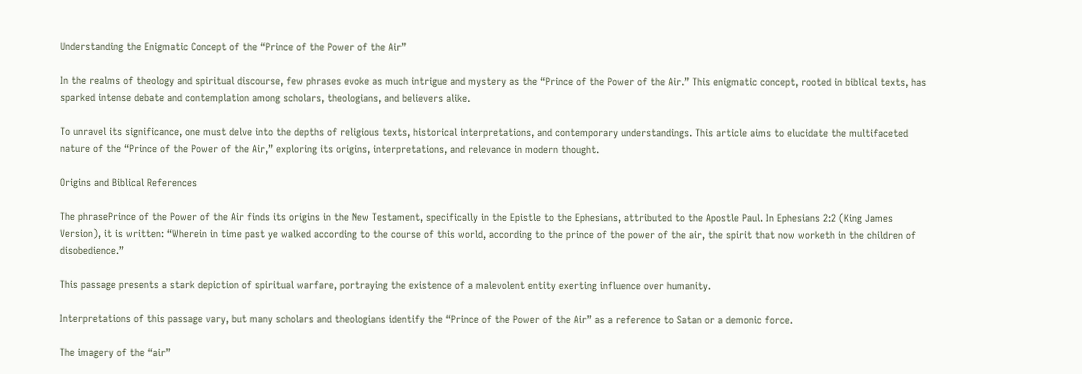Understanding the Enigmatic Concept of the “Prince of the Power of the Air”

In the realms of theology and spiritual discourse, few phrases evoke as much intrigue and mystery as the “Prince of the Power of the Air.” This enigmatic concept, rooted in biblical texts, has sparked intense debate and contemplation among scholars, theologians, and believers alike.

To unravel its significance, one must delve into the depths of religious texts, historical interpretations, and contemporary understandings. This article aims to elucidate the multifaceted nature of the “Prince of the Power of the Air,” exploring its origins, interpretations, and relevance in modern thought.

Origins and Biblical References

The phrasePrince of the Power of the Air finds its origins in the New Testament, specifically in the Epistle to the Ephesians, attributed to the Apostle Paul. In Ephesians 2:2 (King James Version), it is written: “Wherein in time past ye walked according to the course of this world, according to the prince of the power of the air, the spirit that now worketh in the children of disobedience.”

This passage presents a stark depiction of spiritual warfare, portraying the existence of a malevolent entity exerting influence over humanity.

Interpretations of this passage vary, but many scholars and theologians identify the “Prince of the Power of the Air” as a reference to Satan or a demonic force.

The imagery of the “air”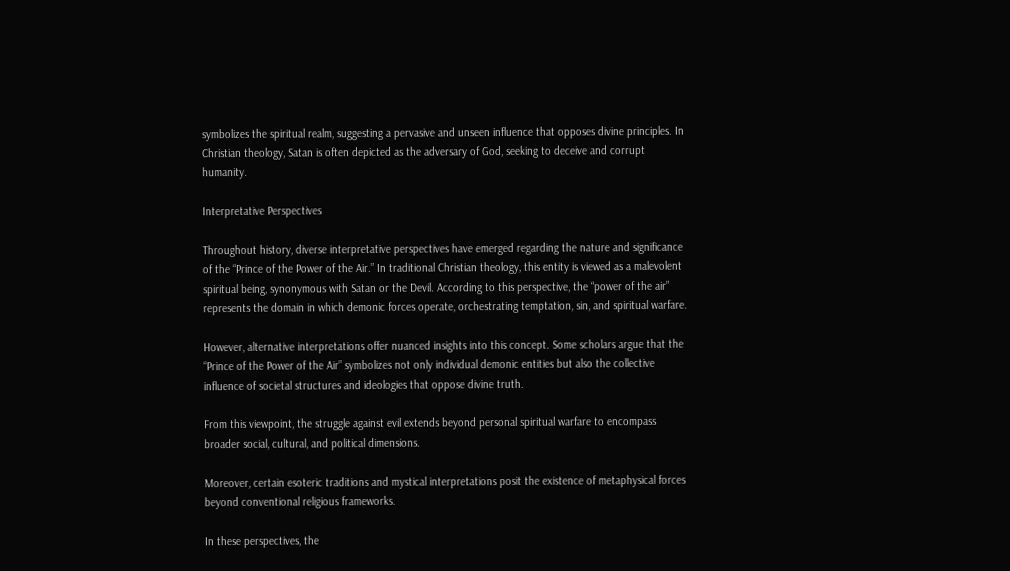symbolizes the spiritual realm, suggesting a pervasive and unseen influence that opposes divine principles. In Christian theology, Satan is often depicted as the adversary of God, seeking to deceive and corrupt humanity.

Interpretative Perspectives

Throughout history, diverse interpretative perspectives have emerged regarding the nature and significance of the “Prince of the Power of the Air.” In traditional Christian theology, this entity is viewed as a malevolent spiritual being, synonymous with Satan or the Devil. According to this perspective, the “power of the air” represents the domain in which demonic forces operate, orchestrating temptation, sin, and spiritual warfare.

However, alternative interpretations offer nuanced insights into this concept. Some scholars argue that the “Prince of the Power of the Air” symbolizes not only individual demonic entities but also the collective influence of societal structures and ideologies that oppose divine truth.

From this viewpoint, the struggle against evil extends beyond personal spiritual warfare to encompass broader social, cultural, and political dimensions.

Moreover, certain esoteric traditions and mystical interpretations posit the existence of metaphysical forces beyond conventional religious frameworks.

In these perspectives, the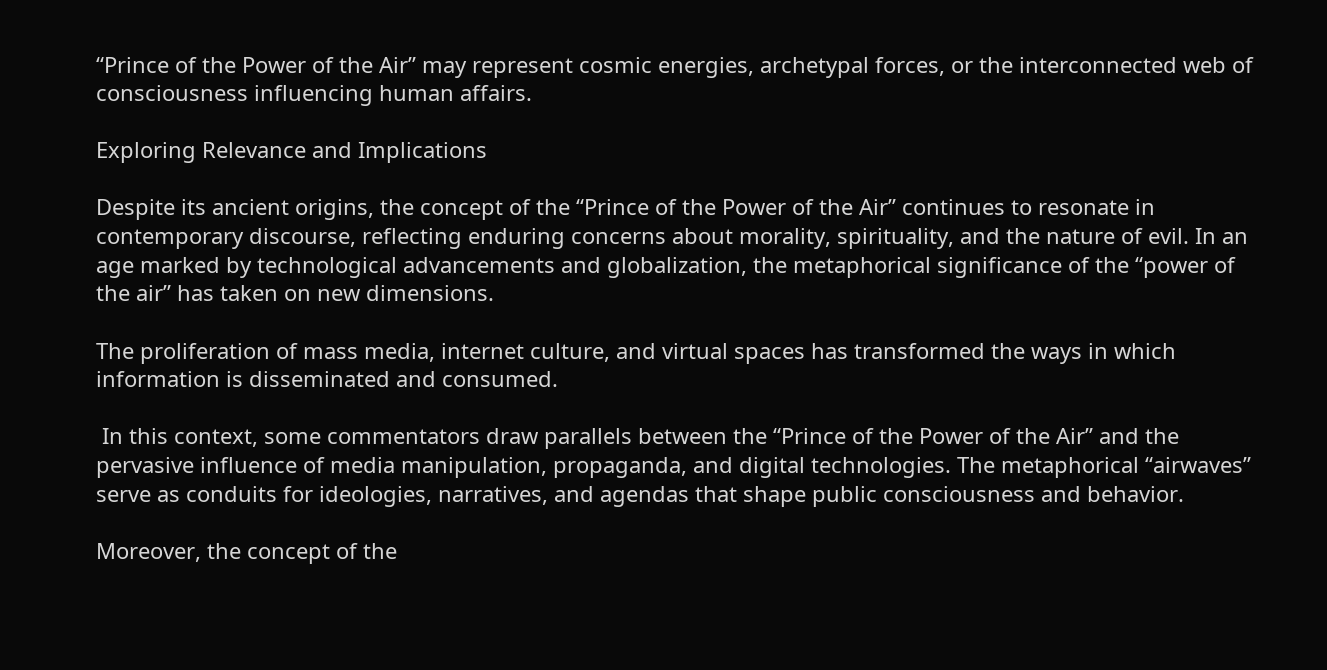“Prince of the Power of the Air” may represent cosmic energies, archetypal forces, or the interconnected web of consciousness influencing human affairs.

Exploring Relevance and Implications

Despite its ancient origins, the concept of the “Prince of the Power of the Air” continues to resonate in contemporary discourse, reflecting enduring concerns about morality, spirituality, and the nature of evil. In an age marked by technological advancements and globalization, the metaphorical significance of the “power of the air” has taken on new dimensions.

The proliferation of mass media, internet culture, and virtual spaces has transformed the ways in which information is disseminated and consumed.

 In this context, some commentators draw parallels between the “Prince of the Power of the Air” and the pervasive influence of media manipulation, propaganda, and digital technologies. The metaphorical “airwaves” serve as conduits for ideologies, narratives, and agendas that shape public consciousness and behavior.

Moreover, the concept of the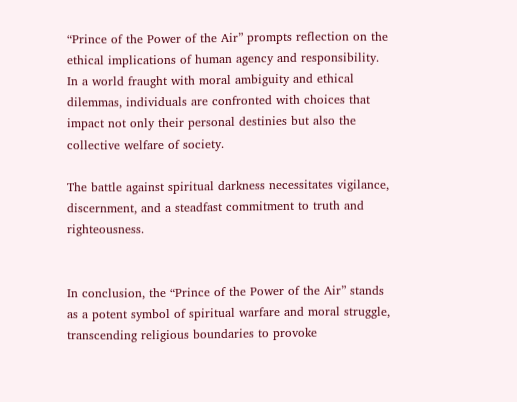“Prince of the Power of the Air” prompts reflection on the ethical implications of human agency and responsibility. In a world fraught with moral ambiguity and ethical dilemmas, individuals are confronted with choices that impact not only their personal destinies but also the collective welfare of society.

The battle against spiritual darkness necessitates vigilance, discernment, and a steadfast commitment to truth and righteousness.


In conclusion, the “Prince of the Power of the Air” stands as a potent symbol of spiritual warfare and moral struggle, transcending religious boundaries to provoke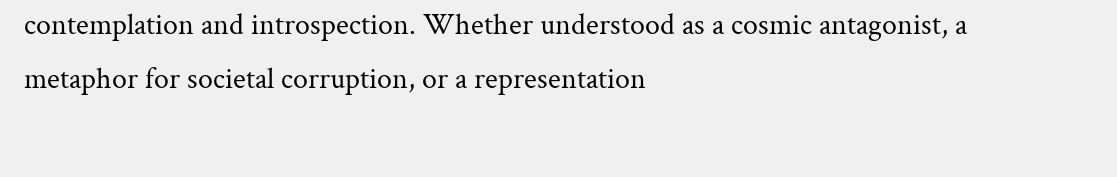contemplation and introspection. Whether understood as a cosmic antagonist, a metaphor for societal corruption, or a representation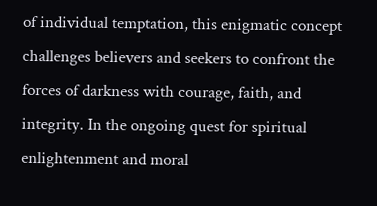of individual temptation, this enigmatic concept challenges believers and seekers to confront the forces of darkness with courage, faith, and integrity. In the ongoing quest for spiritual enlightenment and moral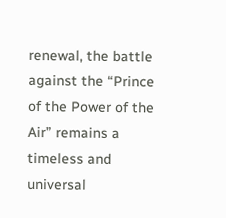renewal, the battle against the “Prince of the Power of the Air” remains a timeless and universal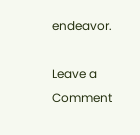endeavor.

Leave a Comment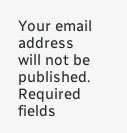Your email address will not be published. Required fields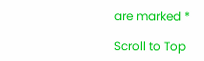are marked *

Scroll to Top